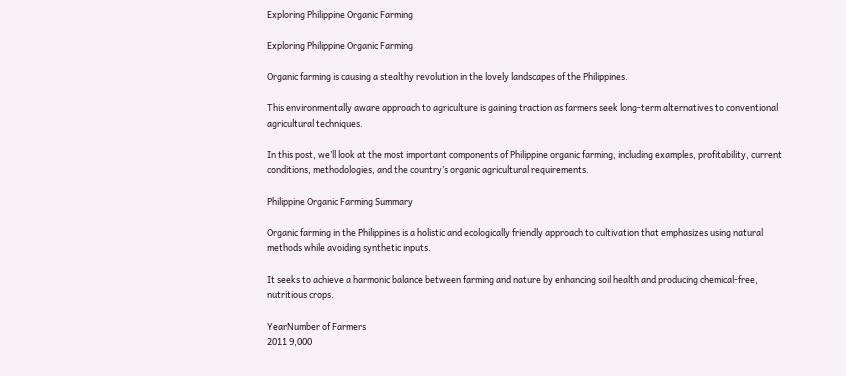Exploring Philippine Organic Farming

Exploring Philippine Organic Farming

Organic farming is causing a stealthy revolution in the lovely landscapes of the Philippines.

This environmentally aware approach to agriculture is gaining traction as farmers seek long-term alternatives to conventional agricultural techniques.

In this post, we’ll look at the most important components of Philippine organic farming, including examples, profitability, current conditions, methodologies, and the country’s organic agricultural requirements.

Philippine Organic Farming Summary

Organic farming in the Philippines is a holistic and ecologically friendly approach to cultivation that emphasizes using natural methods while avoiding synthetic inputs.

It seeks to achieve a harmonic balance between farming and nature by enhancing soil health and producing chemical-free, nutritious crops.

YearNumber of Farmers
2011 9,000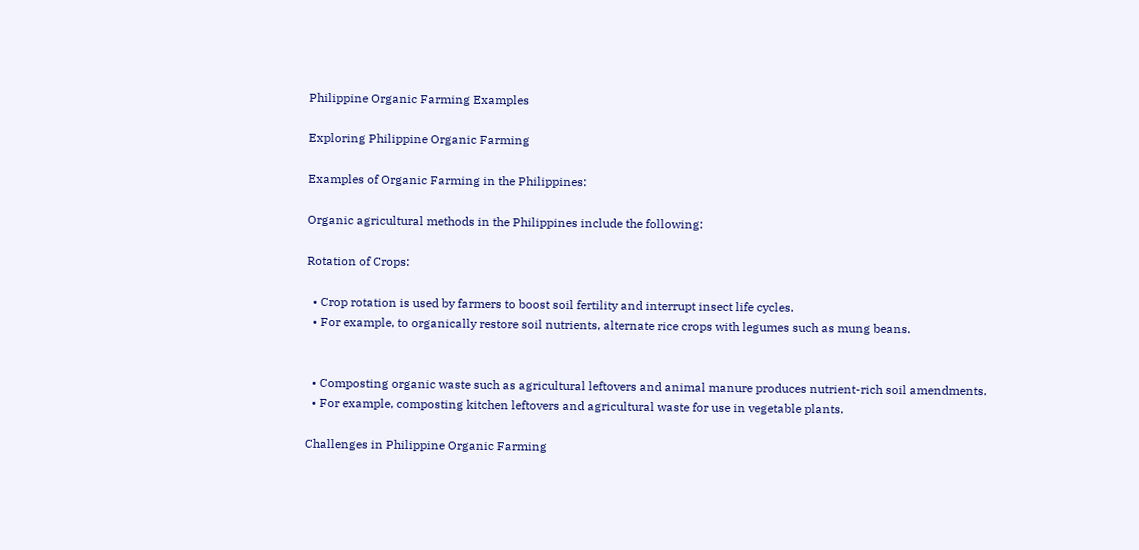Philippine Organic Farming Examples

Exploring Philippine Organic Farming

Examples of Organic Farming in the Philippines:

Organic agricultural methods in the Philippines include the following:

Rotation of Crops:

  • Crop rotation is used by farmers to boost soil fertility and interrupt insect life cycles.
  • For example, to organically restore soil nutrients, alternate rice crops with legumes such as mung beans.


  • Composting organic waste such as agricultural leftovers and animal manure produces nutrient-rich soil amendments.
  • For example, composting kitchen leftovers and agricultural waste for use in vegetable plants.

Challenges in Philippine Organic Farming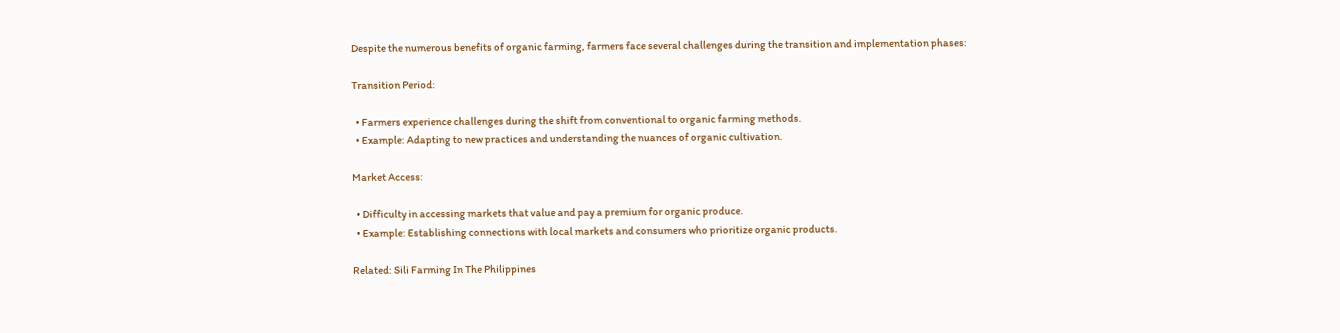Despite the numerous benefits of organic farming, farmers face several challenges during the transition and implementation phases:

Transition Period:

  • Farmers experience challenges during the shift from conventional to organic farming methods.
  • Example: Adapting to new practices and understanding the nuances of organic cultivation.

Market Access:

  • Difficulty in accessing markets that value and pay a premium for organic produce.
  • Example: Establishing connections with local markets and consumers who prioritize organic products.

Related: Sili Farming In The Philippines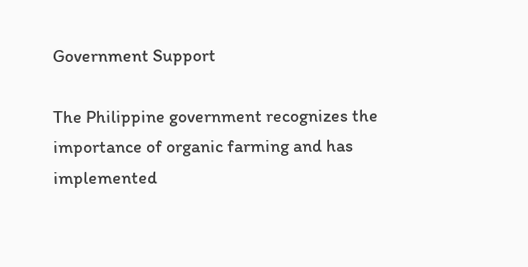Government Support

The Philippine government recognizes the importance of organic farming and has implemented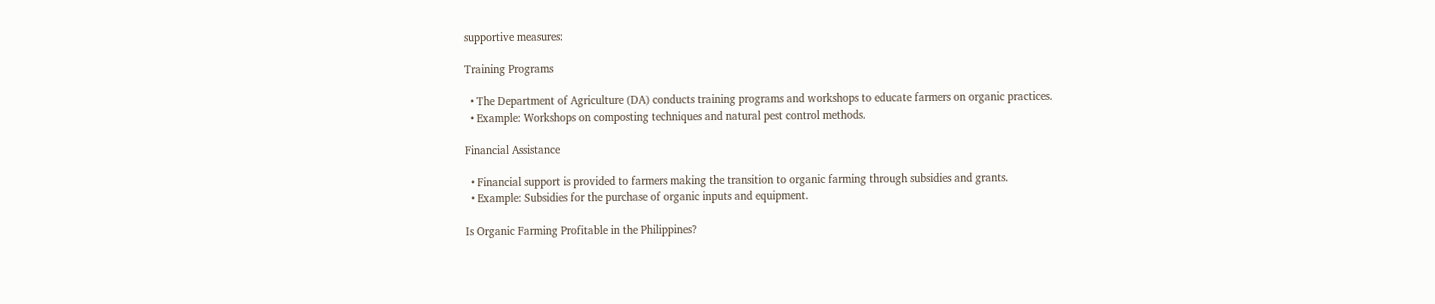supportive measures:

Training Programs

  • The Department of Agriculture (DA) conducts training programs and workshops to educate farmers on organic practices.
  • Example: Workshops on composting techniques and natural pest control methods.

Financial Assistance

  • Financial support is provided to farmers making the transition to organic farming through subsidies and grants.
  • Example: Subsidies for the purchase of organic inputs and equipment.

Is Organic Farming Profitable in the Philippines?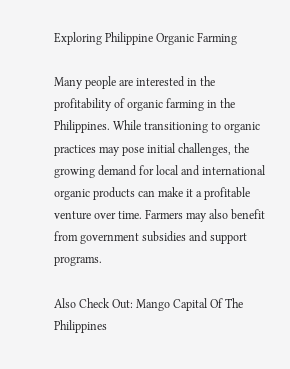Exploring Philippine Organic Farming

Many people are interested in the profitability of organic farming in the Philippines. While transitioning to organic practices may pose initial challenges, the growing demand for local and international organic products can make it a profitable venture over time. Farmers may also benefit from government subsidies and support programs.

Also Check Out: Mango Capital Of The Philippines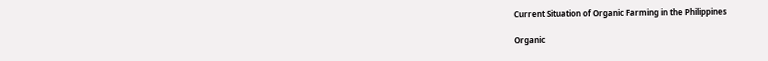Current Situation of Organic Farming in the Philippines

Organic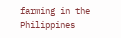farming in the Philippines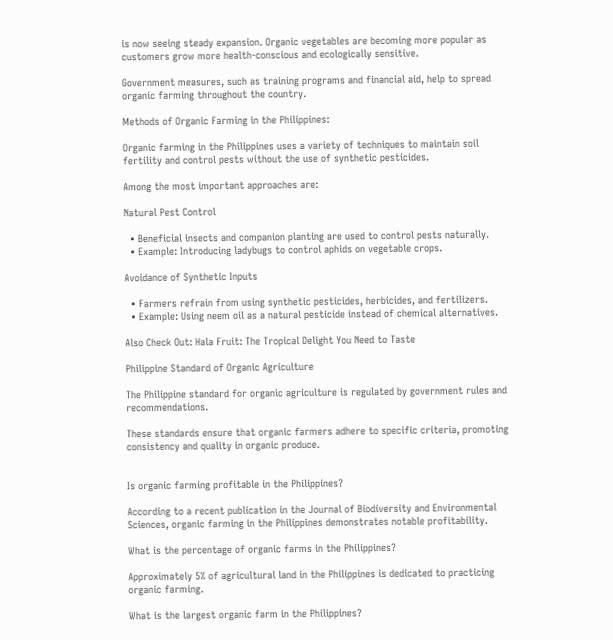is now seeing steady expansion. Organic vegetables are becoming more popular as customers grow more health-conscious and ecologically sensitive.

Government measures, such as training programs and financial aid, help to spread organic farming throughout the country.

Methods of Organic Farming in the Philippines:

Organic farming in the Philippines uses a variety of techniques to maintain soil fertility and control pests without the use of synthetic pesticides.

Among the most important approaches are:

Natural Pest Control

  • Beneficial insects and companion planting are used to control pests naturally.
  • Example: Introducing ladybugs to control aphids on vegetable crops.

Avoidance of Synthetic Inputs

  • Farmers refrain from using synthetic pesticides, herbicides, and fertilizers.
  • Example: Using neem oil as a natural pesticide instead of chemical alternatives.

Also Check Out: Hala Fruit: The Tropical Delight You Need to Taste

Philippine Standard of Organic Agriculture

The Philippine standard for organic agriculture is regulated by government rules and recommendations.

These standards ensure that organic farmers adhere to specific criteria, promoting consistency and quality in organic produce.


Is organic farming profitable in the Philippines?

According to a recent publication in the Journal of Biodiversity and Environmental Sciences, organic farming in the Philippines demonstrates notable profitability.

What is the percentage of organic farms in the Philippines?

Approximately 5% of agricultural land in the Philippines is dedicated to practicing organic farming.

What is the largest organic farm in the Philippines?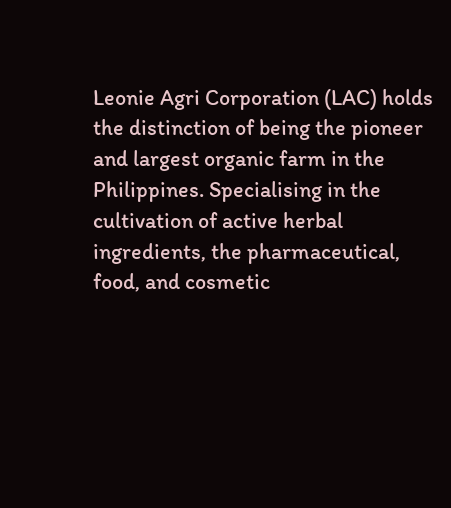Leonie Agri Corporation (LAC) holds the distinction of being the pioneer and largest organic farm in the Philippines. Specialising in the cultivation of active herbal ingredients, the pharmaceutical, food, and cosmetic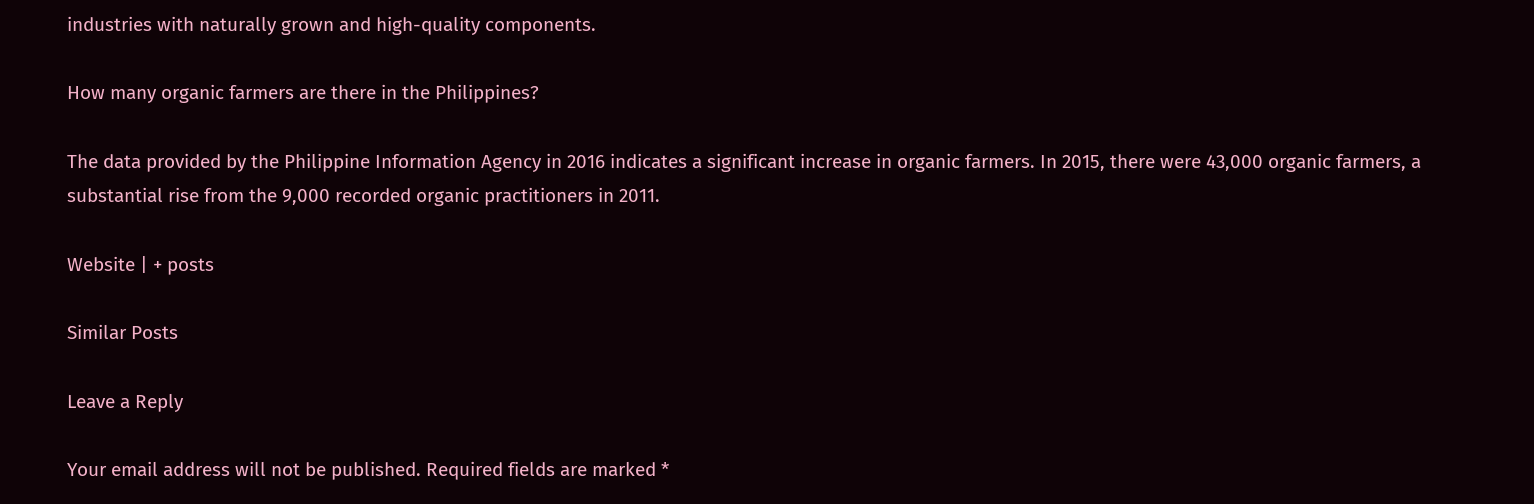industries with naturally grown and high-quality components.

How many organic farmers are there in the Philippines?

The data provided by the Philippine Information Agency in 2016 indicates a significant increase in organic farmers. In 2015, there were 43,000 organic farmers, a substantial rise from the 9,000 recorded organic practitioners in 2011.

Website | + posts

Similar Posts

Leave a Reply

Your email address will not be published. Required fields are marked *